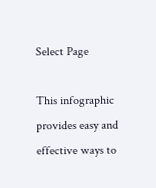Select Page

This infographic provides easy and effective ways to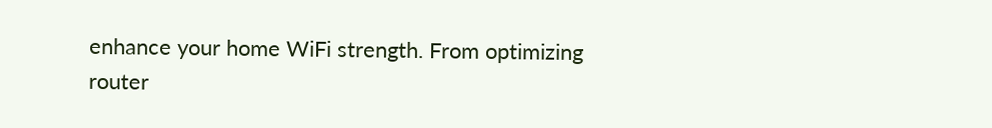enhance your home WiFi strength. From optimizing router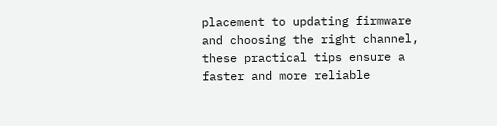placement to updating firmware and choosing the right channel, these practical tips ensure a faster and more reliable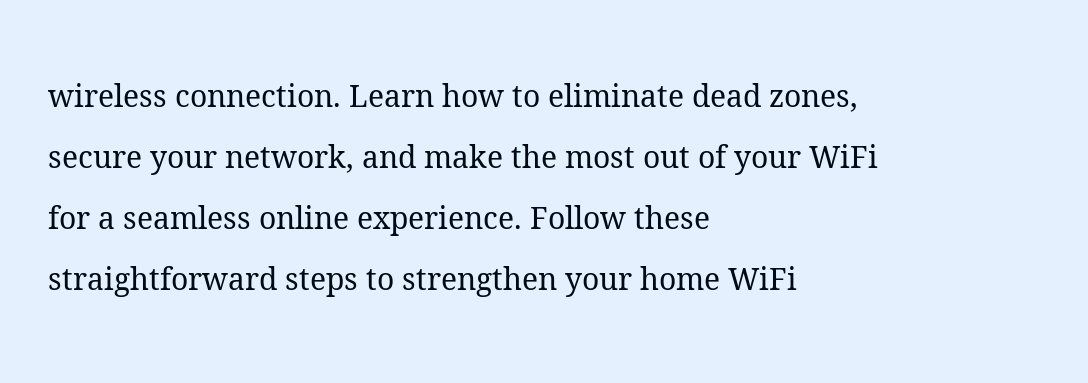wireless connection. Learn how to eliminate dead zones, secure your network, and make the most out of your WiFi for a seamless online experience. Follow these straightforward steps to strengthen your home WiFi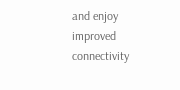and enjoy improved connectivity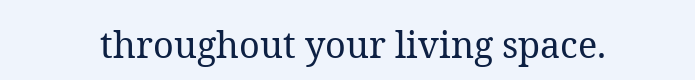throughout your living space.